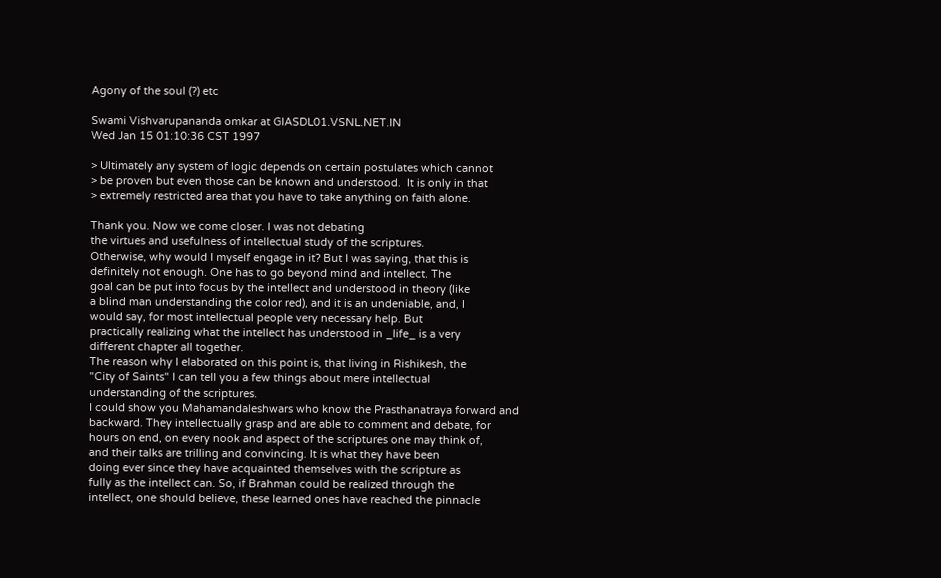Agony of the soul (?) etc

Swami Vishvarupananda omkar at GIASDL01.VSNL.NET.IN
Wed Jan 15 01:10:36 CST 1997

> Ultimately any system of logic depends on certain postulates which cannot
> be proven but even those can be known and understood.  It is only in that
> extremely restricted area that you have to take anything on faith alone.

Thank you. Now we come closer. I was not debating
the virtues and usefulness of intellectual study of the scriptures.
Otherwise, why would I myself engage in it? But I was saying, that this is
definitely not enough. One has to go beyond mind and intellect. The
goal can be put into focus by the intellect and understood in theory (like
a blind man understanding the color red), and it is an undeniable, and, I
would say, for most intellectual people very necessary help. But
practically realizing what the intellect has understood in _life_ is a very
different chapter all together.
The reason why I elaborated on this point is, that living in Rishikesh, the
"City of Saints" I can tell you a few things about mere intellectual
understanding of the scriptures.
I could show you Mahamandaleshwars who know the Prasthanatraya forward and
backward. They intellectually grasp and are able to comment and debate, for
hours on end, on every nook and aspect of the scriptures one may think of,
and their talks are trilling and convincing. It is what they have been
doing ever since they have acquainted themselves with the scripture as
fully as the intellect can. So, if Brahman could be realized through the
intellect, one should believe, these learned ones have reached the pinnacle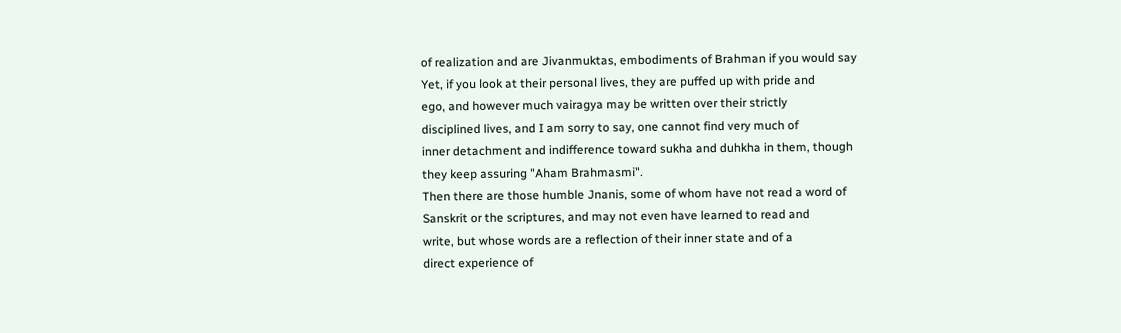of realization and are Jivanmuktas, embodiments of Brahman if you would say
Yet, if you look at their personal lives, they are puffed up with pride and
ego, and however much vairagya may be written over their strictly
disciplined lives, and I am sorry to say, one cannot find very much of
inner detachment and indifference toward sukha and duhkha in them, though
they keep assuring "Aham Brahmasmi".
Then there are those humble Jnanis, some of whom have not read a word of
Sanskrit or the scriptures, and may not even have learned to read and
write, but whose words are a reflection of their inner state and of a
direct experience of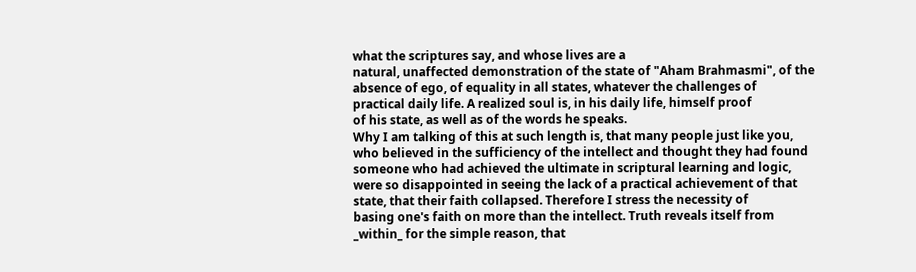what the scriptures say, and whose lives are a
natural, unaffected demonstration of the state of "Aham Brahmasmi", of the
absence of ego, of equality in all states, whatever the challenges of
practical daily life. A realized soul is, in his daily life, himself proof
of his state, as well as of the words he speaks.
Why I am talking of this at such length is, that many people just like you,
who believed in the sufficiency of the intellect and thought they had found
someone who had achieved the ultimate in scriptural learning and logic,
were so disappointed in seeing the lack of a practical achievement of that
state, that their faith collapsed. Therefore I stress the necessity of
basing one's faith on more than the intellect. Truth reveals itself from
_within_ for the simple reason, that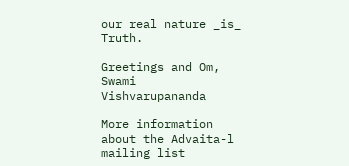our real nature _is_ Truth.

Greetings and Om,
Swami Vishvarupananda

More information about the Advaita-l mailing list